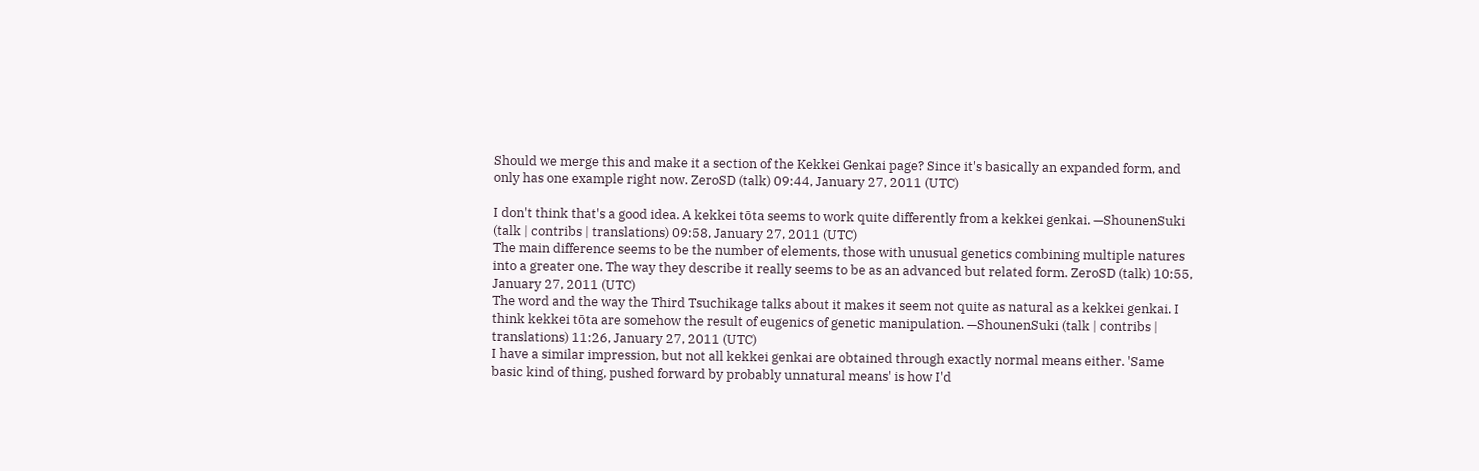Should we merge this and make it a section of the Kekkei Genkai page? Since it's basically an expanded form, and only has one example right now. ZeroSD (talk) 09:44, January 27, 2011 (UTC)

I don't think that's a good idea. A kekkei tōta seems to work quite differently from a kekkei genkai. —ShounenSuki (talk | contribs | translations) 09:58, January 27, 2011 (UTC)
The main difference seems to be the number of elements, those with unusual genetics combining multiple natures into a greater one. The way they describe it really seems to be as an advanced but related form. ZeroSD (talk) 10:55, January 27, 2011 (UTC)
The word and the way the Third Tsuchikage talks about it makes it seem not quite as natural as a kekkei genkai. I think kekkei tōta are somehow the result of eugenics of genetic manipulation. —ShounenSuki (talk | contribs | translations) 11:26, January 27, 2011 (UTC)
I have a similar impression, but not all kekkei genkai are obtained through exactly normal means either. 'Same basic kind of thing, pushed forward by probably unnatural means' is how I'd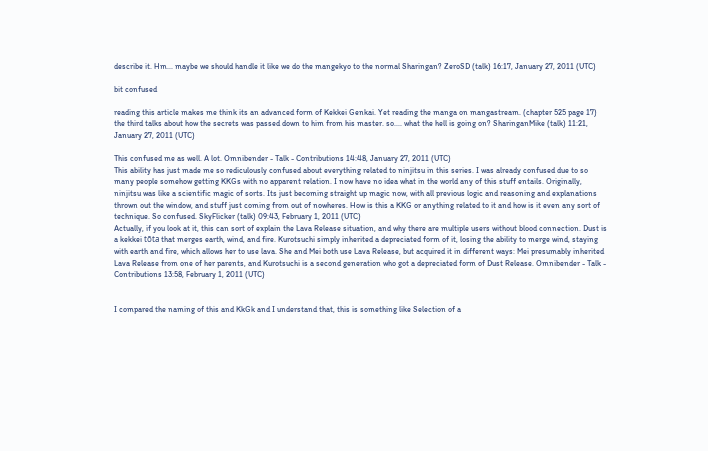describe it. Hm... maybe we should handle it like we do the mangekyo to the normal Sharingan? ZeroSD (talk) 16:17, January 27, 2011 (UTC)

bit confused

reading this article makes me think its an advanced form of Kekkei Genkai. Yet reading the manga on mangastream. (chapter 525 page 17) the third talks about how the secrets was passed down to him from his master. so.... what the hell is going on? SharinganMike (talk) 11:21, January 27, 2011 (UTC)

This confused me as well. A lot. Omnibender - Talk - Contributions 14:48, January 27, 2011 (UTC)
This ability has just made me so rediculously confused about everything related to ninjitsu in this series. I was already confused due to so many people somehow getting KKGs with no apparent relation. I now have no idea what in the world any of this stuff entails. Originally, ninjitsu was like a scientific magic of sorts. Its just becoming straight up magic now, with all previous logic and reasoning and explanations thrown out the window, and stuff just coming from out of nowheres. How is this a KKG or anything related to it and how is it even any sort of technique. So confused. SkyFlicker (talk) 09:43, February 1, 2011 (UTC)
Actually, if you look at it, this can sort of explain the Lava Release situation, and why there are multiple users without blood connection. Dust is a kekkei tōta that merges earth, wind, and fire. Kurotsuchi simply inherited a depreciated form of it, losing the ability to merge wind, staying with earth and fire, which allows her to use lava. She and Mei both use Lava Release, but acquired it in different ways: Mei presumably inherited Lava Release from one of her parents, and Kurotsuchi is a second generation who got a depreciated form of Dust Release. Omnibender - Talk - Contributions 13:58, February 1, 2011 (UTC)


I compared the naming of this and KkGk and I understand that, this is something like Selection of a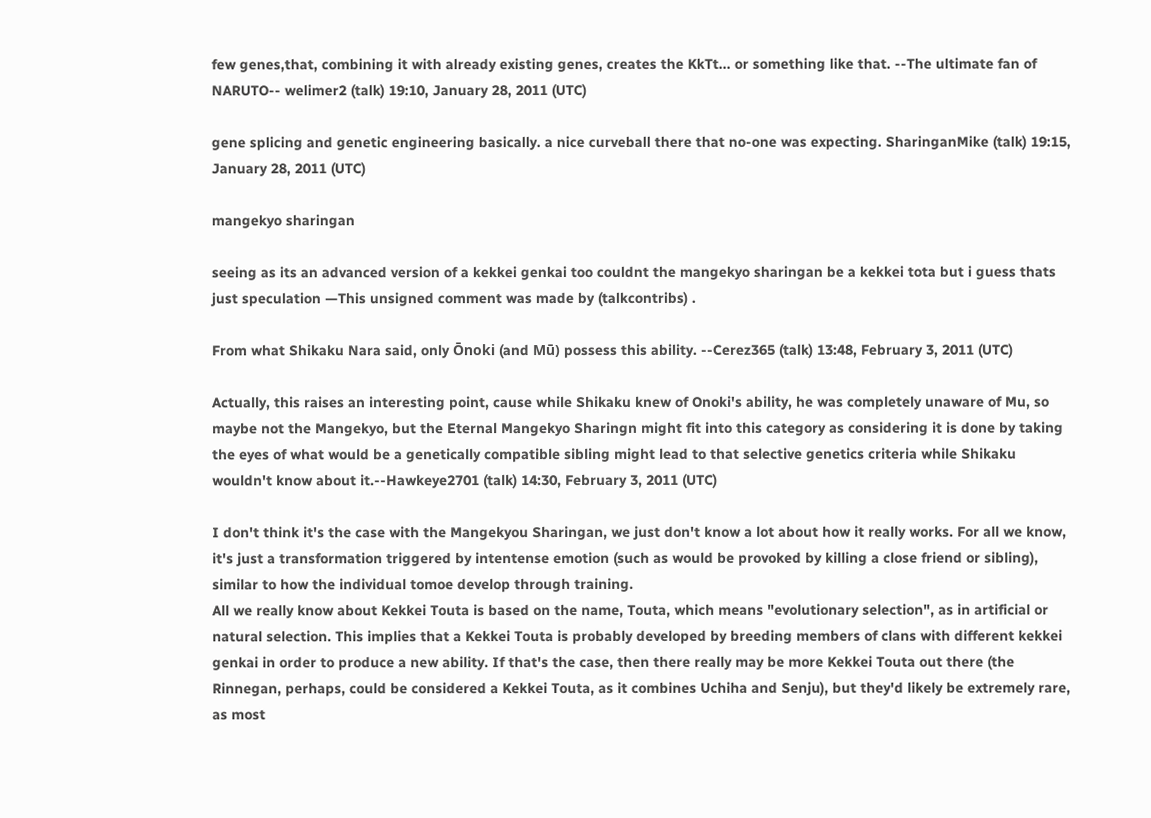few genes,that, combining it with already existing genes, creates the KkTt... or something like that. --The ultimate fan of NARUTO-- welimer2 (talk) 19:10, January 28, 2011 (UTC)

gene splicing and genetic engineering basically. a nice curveball there that no-one was expecting. SharinganMike (talk) 19:15, January 28, 2011 (UTC)

mangekyo sharingan

seeing as its an advanced version of a kekkei genkai too couldnt the mangekyo sharingan be a kekkei tota but i guess thats just speculation —This unsigned comment was made by (talkcontribs) .

From what Shikaku Nara said, only Ōnoki (and Mū) possess this ability. --Cerez365 (talk) 13:48, February 3, 2011 (UTC)

Actually, this raises an interesting point, cause while Shikaku knew of Onoki's ability, he was completely unaware of Mu, so maybe not the Mangekyo, but the Eternal Mangekyo Sharingn might fit into this category as considering it is done by taking the eyes of what would be a genetically compatible sibling might lead to that selective genetics criteria while Shikaku wouldn't know about it.--Hawkeye2701 (talk) 14:30, February 3, 2011 (UTC)

I don't think it's the case with the Mangekyou Sharingan, we just don't know a lot about how it really works. For all we know, it's just a transformation triggered by intentense emotion (such as would be provoked by killing a close friend or sibling), similar to how the individual tomoe develop through training.
All we really know about Kekkei Touta is based on the name, Touta, which means "evolutionary selection", as in artificial or natural selection. This implies that a Kekkei Touta is probably developed by breeding members of clans with different kekkei genkai in order to produce a new ability. If that's the case, then there really may be more Kekkei Touta out there (the Rinnegan, perhaps, could be considered a Kekkei Touta, as it combines Uchiha and Senju), but they'd likely be extremely rare, as most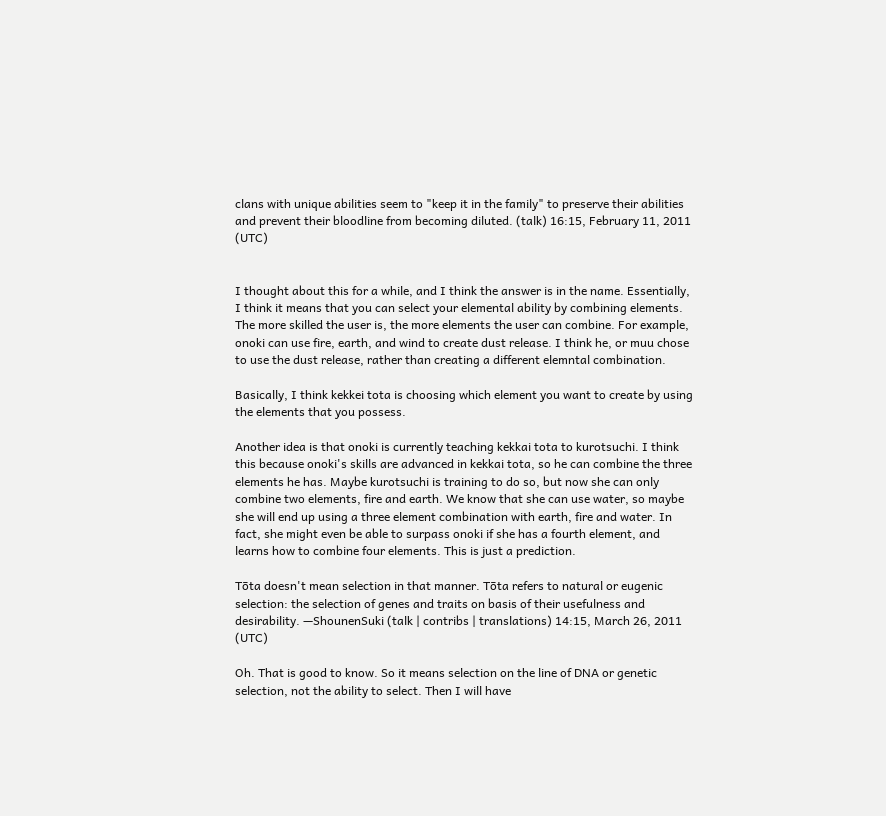clans with unique abilities seem to "keep it in the family" to preserve their abilities and prevent their bloodline from becoming diluted. (talk) 16:15, February 11, 2011 (UTC)


I thought about this for a while, and I think the answer is in the name. Essentially, I think it means that you can select your elemental ability by combining elements. The more skilled the user is, the more elements the user can combine. For example, onoki can use fire, earth, and wind to create dust release. I think he, or muu chose to use the dust release, rather than creating a different elemntal combination.

Basically, I think kekkei tota is choosing which element you want to create by using the elements that you possess.

Another idea is that onoki is currently teaching kekkai tota to kurotsuchi. I think this because onoki's skills are advanced in kekkai tota, so he can combine the three elements he has. Maybe kurotsuchi is training to do so, but now she can only combine two elements, fire and earth. We know that she can use water, so maybe she will end up using a three element combination with earth, fire and water. In fact, she might even be able to surpass onoki if she has a fourth element, and learns how to combine four elements. This is just a prediction.

Tōta doesn't mean selection in that manner. Tōta refers to natural or eugenic selection: the selection of genes and traits on basis of their usefulness and desirability. —ShounenSuki (talk | contribs | translations) 14:15, March 26, 2011 (UTC)

Oh. That is good to know. So it means selection on the line of DNA or genetic selection, not the ability to select. Then I will have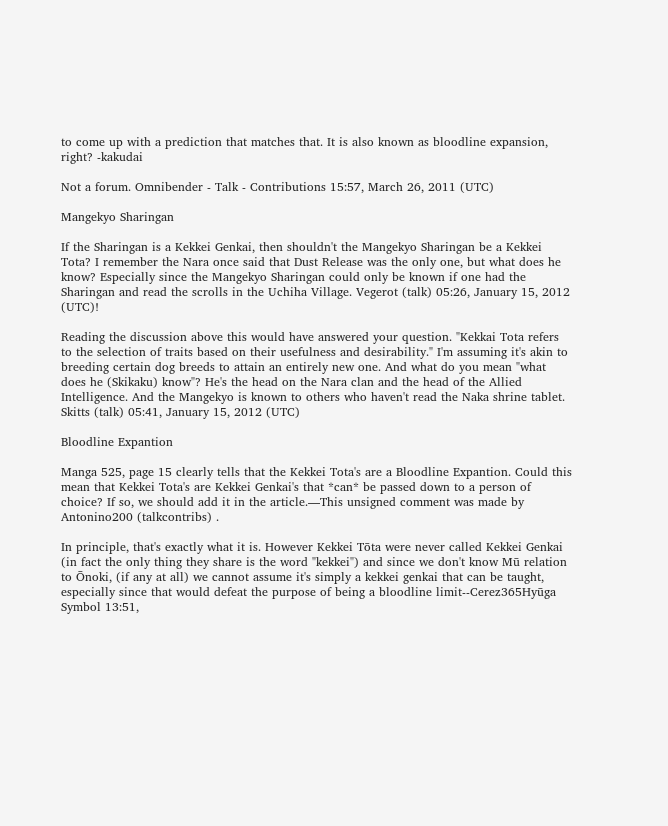to come up with a prediction that matches that. It is also known as bloodline expansion, right? -kakudai

Not a forum. Omnibender - Talk - Contributions 15:57, March 26, 2011 (UTC)

Mangekyo Sharingan

If the Sharingan is a Kekkei Genkai, then shouldn't the Mangekyo Sharingan be a Kekkei Tota? I remember the Nara once said that Dust Release was the only one, but what does he know? Especially since the Mangekyo Sharingan could only be known if one had the Sharingan and read the scrolls in the Uchiha Village. Vegerot (talk) 05:26, January 15, 2012 (UTC)!

Reading the discussion above this would have answered your question. "Kekkai Tota refers to the selection of traits based on their usefulness and desirability." I'm assuming it's akin to breeding certain dog breeds to attain an entirely new one. And what do you mean "what does he (Skikaku) know"? He's the head on the Nara clan and the head of the Allied Intelligence. And the Mangekyo is known to others who haven't read the Naka shrine tablet. Skitts (talk) 05:41, January 15, 2012 (UTC)

Bloodline Expantion

Manga 525, page 15 clearly tells that the Kekkei Tota's are a Bloodline Expantion. Could this mean that Kekkei Tota's are Kekkei Genkai's that *can* be passed down to a person of choice? If so, we should add it in the article.—This unsigned comment was made by Antonino200 (talkcontribs) .

In principle, that's exactly what it is. However Kekkei Tōta were never called Kekkei Genkai (in fact the only thing they share is the word "kekkei") and since we don't know Mū relation to Ōnoki, (if any at all) we cannot assume it's simply a kekkei genkai that can be taught, especially since that would defeat the purpose of being a bloodline limit--Cerez365Hyūga Symbol 13:51,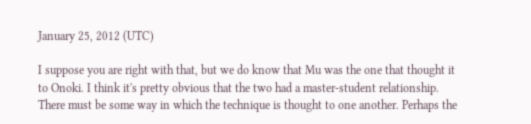January 25, 2012 (UTC)

I suppose you are right with that, but we do know that Mu was the one that thought it to Onoki. I think it's pretty obvious that the two had a master-student relationship. There must be some way in which the technique is thought to one another. Perhaps the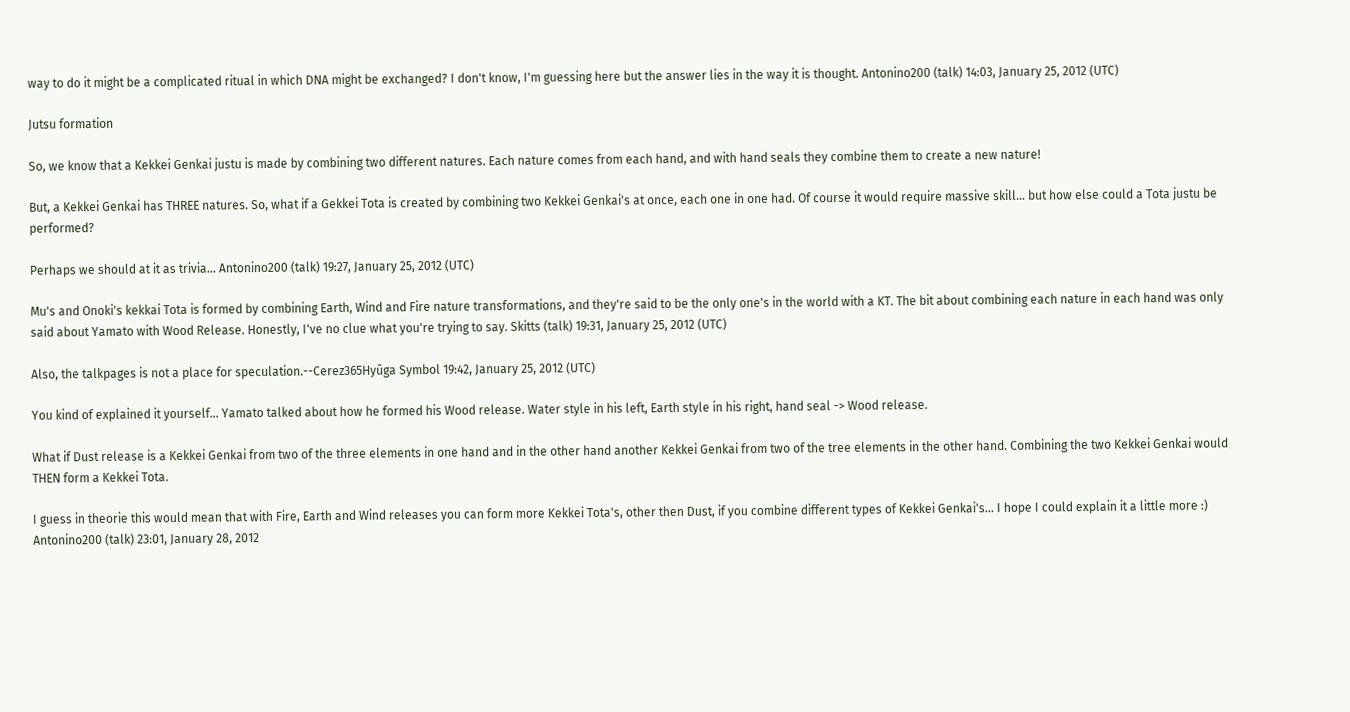way to do it might be a complicated ritual in which DNA might be exchanged? I don't know, I'm guessing here but the answer lies in the way it is thought. Antonino200 (talk) 14:03, January 25, 2012 (UTC)

Jutsu formation

So, we know that a Kekkei Genkai justu is made by combining two different natures. Each nature comes from each hand, and with hand seals they combine them to create a new nature!

But, a Kekkei Genkai has THREE natures. So, what if a Gekkei Tota is created by combining two Kekkei Genkai's at once, each one in one had. Of course it would require massive skill... but how else could a Tota justu be performed?

Perhaps we should at it as trivia... Antonino200 (talk) 19:27, January 25, 2012 (UTC)

Mu's and Onoki's kekkai Tota is formed by combining Earth, Wind and Fire nature transformations, and they're said to be the only one's in the world with a KT. The bit about combining each nature in each hand was only said about Yamato with Wood Release. Honestly, I've no clue what you're trying to say. Skitts (talk) 19:31, January 25, 2012 (UTC)

Also, the talkpages is not a place for speculation.--Cerez365Hyūga Symbol 19:42, January 25, 2012 (UTC)

You kind of explained it yourself... Yamato talked about how he formed his Wood release. Water style in his left, Earth style in his right, hand seal -> Wood release.

What if Dust release is a Kekkei Genkai from two of the three elements in one hand and in the other hand another Kekkei Genkai from two of the tree elements in the other hand. Combining the two Kekkei Genkai would THEN form a Kekkei Tota.

I guess in theorie this would mean that with Fire, Earth and Wind releases you can form more Kekkei Tota's, other then Dust, if you combine different types of Kekkei Genkai's... I hope I could explain it a little more :) Antonino200 (talk) 23:01, January 28, 2012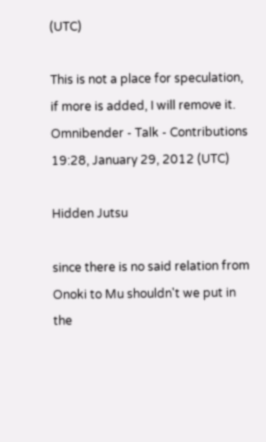(UTC)

This is not a place for speculation, if more is added, I will remove it. Omnibender - Talk - Contributions 19:28, January 29, 2012 (UTC)

Hidden Jutsu

since there is no said relation from Onoki to Mu shouldn't we put in the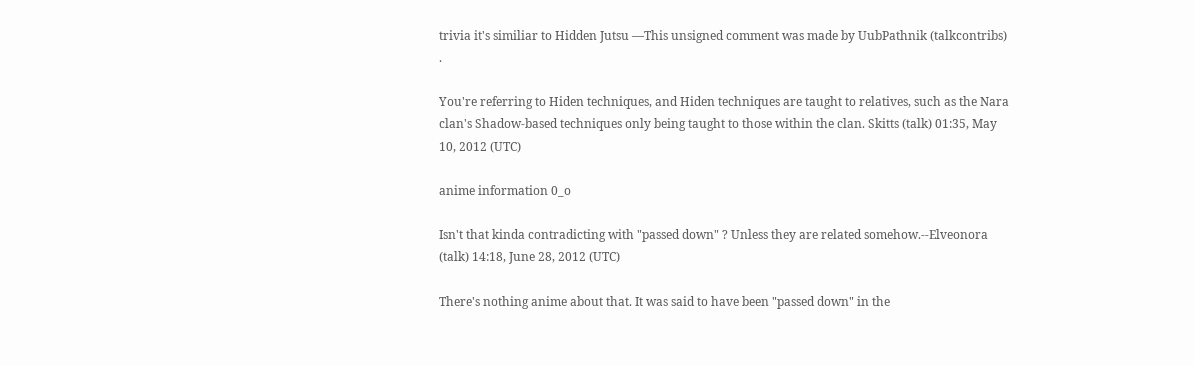trivia it's similiar to Hidden Jutsu —This unsigned comment was made by UubPathnik (talkcontribs) .

You're referring to Hiden techniques, and Hiden techniques are taught to relatives, such as the Nara clan's Shadow-based techniques only being taught to those within the clan. Skitts (talk) 01:35, May 10, 2012 (UTC)

anime information 0_o

Isn't that kinda contradicting with "passed down" ? Unless they are related somehow.--Elveonora (talk) 14:18, June 28, 2012 (UTC)

There's nothing anime about that. It was said to have been "passed down" in the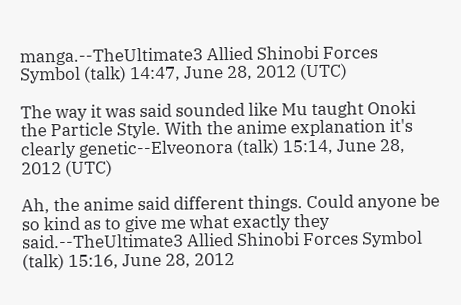manga.--TheUltimate3 Allied Shinobi Forces Symbol (talk) 14:47, June 28, 2012 (UTC)

The way it was said sounded like Mu taught Onoki the Particle Style. With the anime explanation it's clearly genetic--Elveonora (talk) 15:14, June 28, 2012 (UTC)

Ah, the anime said different things. Could anyone be so kind as to give me what exactly they said.--TheUltimate3 Allied Shinobi Forces Symbol (talk) 15:16, June 28, 2012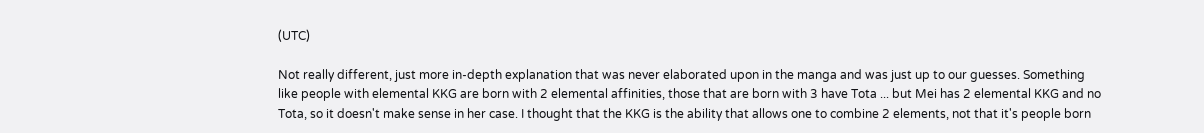(UTC)

Not really different, just more in-depth explanation that was never elaborated upon in the manga and was just up to our guesses. Something like people with elemental KKG are born with 2 elemental affinities, those that are born with 3 have Tota ... but Mei has 2 elemental KKG and no Tota, so it doesn't make sense in her case. I thought that the KKG is the ability that allows one to combine 2 elements, not that it's people born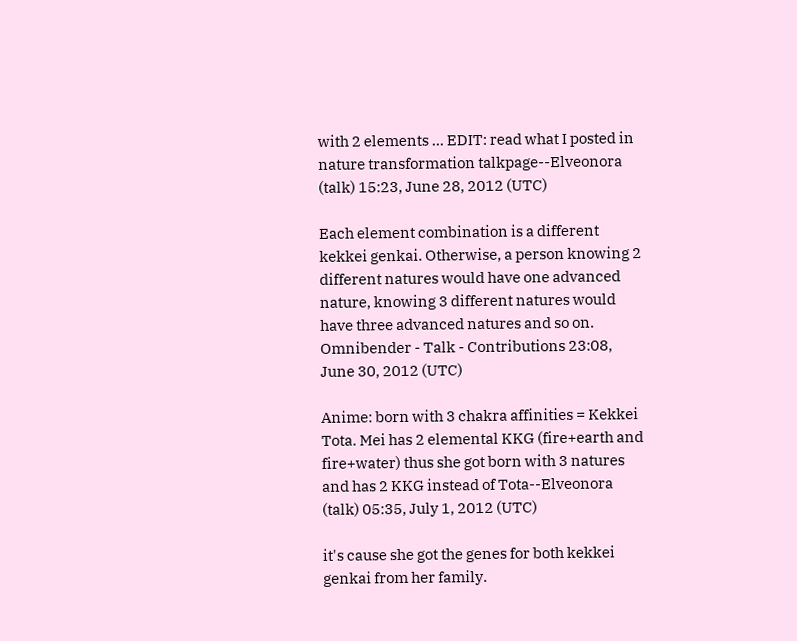with 2 elements ... EDIT: read what I posted in nature transformation talkpage--Elveonora (talk) 15:23, June 28, 2012 (UTC)

Each element combination is a different kekkei genkai. Otherwise, a person knowing 2 different natures would have one advanced nature, knowing 3 different natures would have three advanced natures and so on. Omnibender - Talk - Contributions 23:08, June 30, 2012 (UTC)

Anime: born with 3 chakra affinities = Kekkei Tota. Mei has 2 elemental KKG (fire+earth and fire+water) thus she got born with 3 natures and has 2 KKG instead of Tota--Elveonora (talk) 05:35, July 1, 2012 (UTC)

it's cause she got the genes for both kekkei genkai from her family.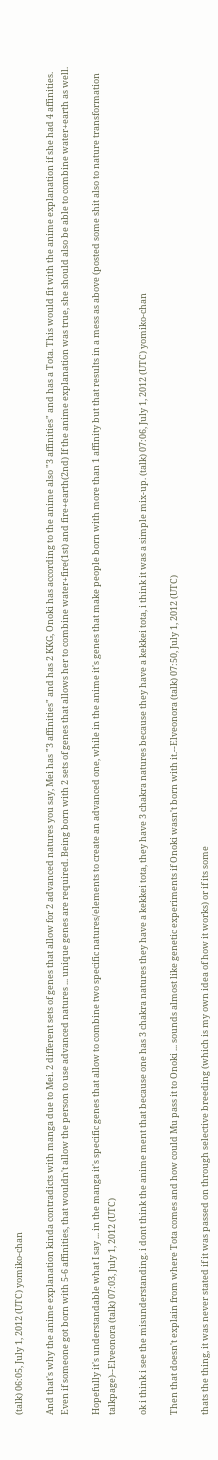(talk) 06:05, July 1, 2012 (UTC) yomiko-chan

And that's why the anime explanation kinda contradicts with manga due to Mei. 2 different sets of genes that allow for 2 advanced natures you say, Mei has "3 affinities" and has 2 KKG, Onoki has according to the anime also "3 affinities" and has a Tota. This would fit with the anime explanation if she had 4 affinities. Even if someone got born with 5-6 affinities, that wouldn't allow the person to use advanced natures ... unique genes are required. Being born with 2 sets of genes that allows her to combine water+fire(1st) and fire+earth(2nd) If the anime explanation was true, she should also be able to combine water+earth as well.

Hopefully it's understandable what I say ... in the manga it's specific genes that allow to combine two specific natures/elements to create an advanced one, while in the anime it's genes that make people born with more than 1 affinity but that results in a mess as above (posted some shit also to nature transformation talkpage)--Elveonora (talk) 07:03, July 1, 2012 (UTC)

ok i think i see the misunderstanding. i dont think the anime ment that because one has 3 chakra natures they have a kekkei tota, they have 3 chakra natures because they have a kekkei tota, i think it was a simple mix-up. (talk) 07:06, July 1, 2012 (UTC) yomiko-chan

Then that doesn't explain from where Tota comes and how could Mu pass it to Onoki ... sounds almost like genetic experiments if Onoki wasn't born with it.--Elveonora (talk) 07:50, July 1, 2012 (UTC)

thats the thing, it was never stated if it was passed on through selective breeding (which is my own idea of how it works) or if its some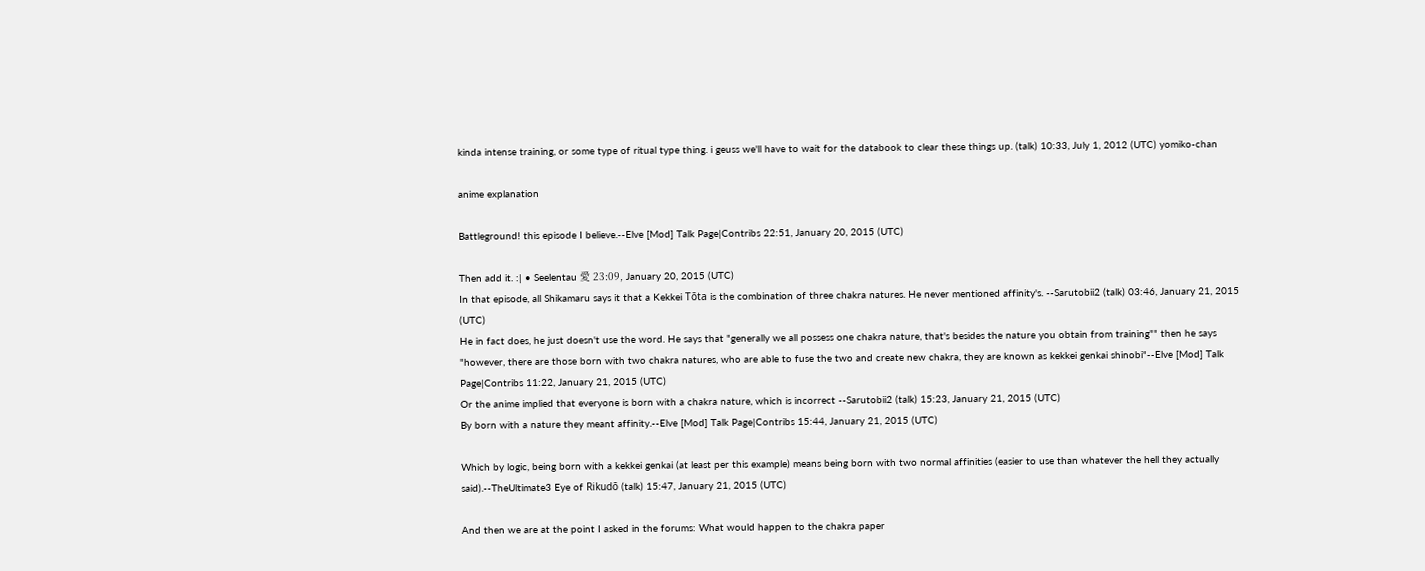kinda intense training, or some type of ritual type thing. i geuss we'll have to wait for the databook to clear these things up. (talk) 10:33, July 1, 2012 (UTC) yomiko-chan

anime explanation

Battleground! this episode I believe.--Elve [Mod] Talk Page|Contribs 22:51, January 20, 2015 (UTC)

Then add it. :| • Seelentau 愛 23:09, January 20, 2015 (UTC)
In that episode, all Shikamaru says it that a Kekkei Tōta is the combination of three chakra natures. He never mentioned affinity's. --Sarutobii2 (talk) 03:46, January 21, 2015 (UTC)
He in fact does, he just doesn't use the word. He says that "generally we all possess one chakra nature, that's besides the nature you obtain from training"" then he says "however, there are those born with two chakra natures, who are able to fuse the two and create new chakra, they are known as kekkei genkai shinobi"--Elve [Mod] Talk Page|Contribs 11:22, January 21, 2015 (UTC)
Or the anime implied that everyone is born with a chakra nature, which is incorrect --Sarutobii2 (talk) 15:23, January 21, 2015 (UTC)
By born with a nature they meant affinity.--Elve [Mod] Talk Page|Contribs 15:44, January 21, 2015 (UTC)

Which by logic, being born with a kekkei genkai (at least per this example) means being born with two normal affinities (easier to use than whatever the hell they actually said).--TheUltimate3 Eye of Rikudō (talk) 15:47, January 21, 2015 (UTC)

And then we are at the point I asked in the forums: What would happen to the chakra paper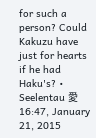for such a person? Could Kakuzu have just for hearts if he had Haku's? • Seelentau 愛 16:47, January 21, 2015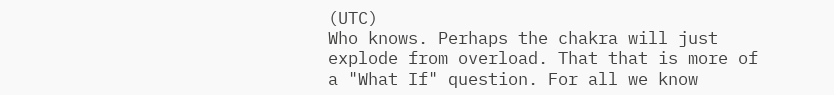(UTC)
Who knows. Perhaps the chakra will just explode from overload. That that is more of a "What If" question. For all we know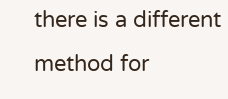there is a different method for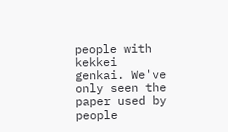people with kekkei genkai. We've only seen the paper used by people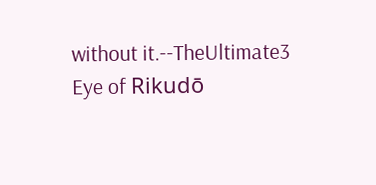without it.--TheUltimate3 Eye of Rikudō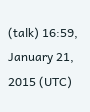(talk) 16:59, January 21, 2015 (UTC)